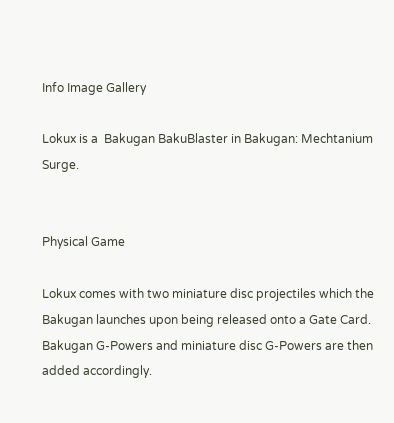Info Image Gallery

Lokux is a  Bakugan BakuBlaster in Bakugan: Mechtanium Surge.


Physical Game

Lokux comes with two miniature disc projectiles which the Bakugan launches upon being released onto a Gate Card. Bakugan G-Powers and miniature disc G-Powers are then added accordingly.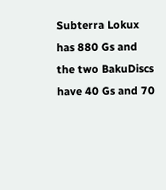Subterra Lokux has 880 Gs and the two BakuDiscs have 40 Gs and 70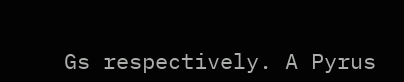Gs respectively. A Pyrus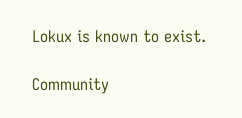Lokux is known to exist.

Community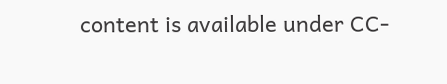content is available under CC-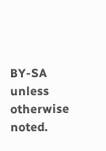BY-SA unless otherwise noted.